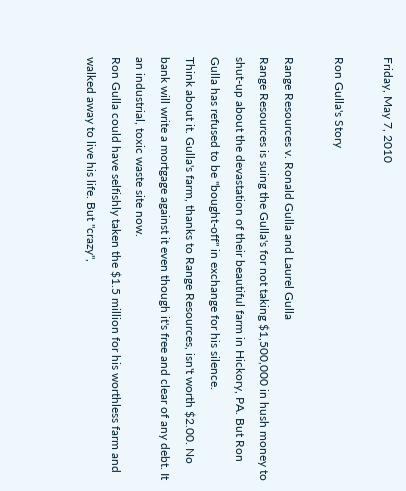Friday, May 7, 2010

Ron Gulla's Story

Range Resources v. Ronald Gulla and Laurel Gulla
Range Resources is suing the Gulla's for not taking $1,500,000 in hush money to shut-up about the devastation of their beautiful farm in Hickory, PA. But Ron Gulla has refused to be "bought-off" in exchange for his silence.
Think about it. Gulla's farm, thanks to Range Resources, isn't worth $2.00. No bank will write a mortgage against it even though it's free and clear of any debt. It an industrial, toxic waste site now.
Ron Gulla could have selfishly taken the $1.5 million for his worthless farm and walked away to live his life. But "crazy",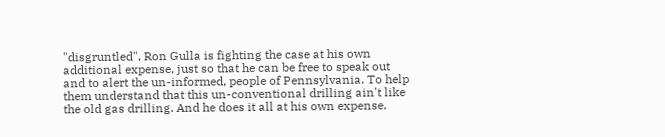"disgruntled", Ron Gulla is fighting the case at his own additional expense, just so that he can be free to speak out and to alert the un-informed, people of Pennsylvania. To help them understand that this un-conventional drilling ain't like the old gas drilling. And he does it all at his own expense.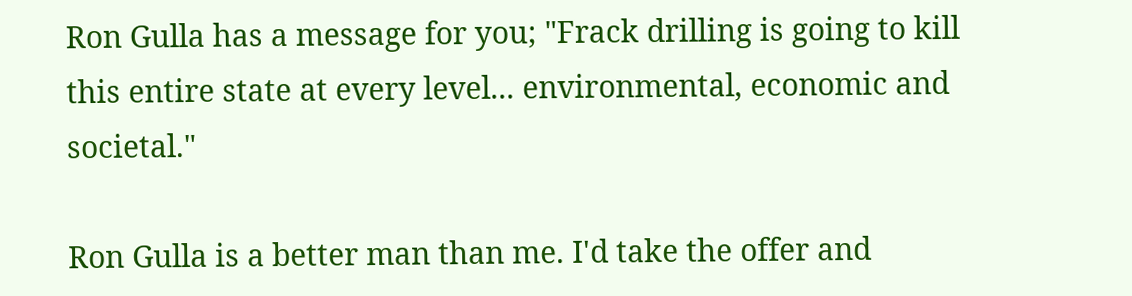Ron Gulla has a message for you; "Frack drilling is going to kill this entire state at every level... environmental, economic and societal."

Ron Gulla is a better man than me. I'd take the offer and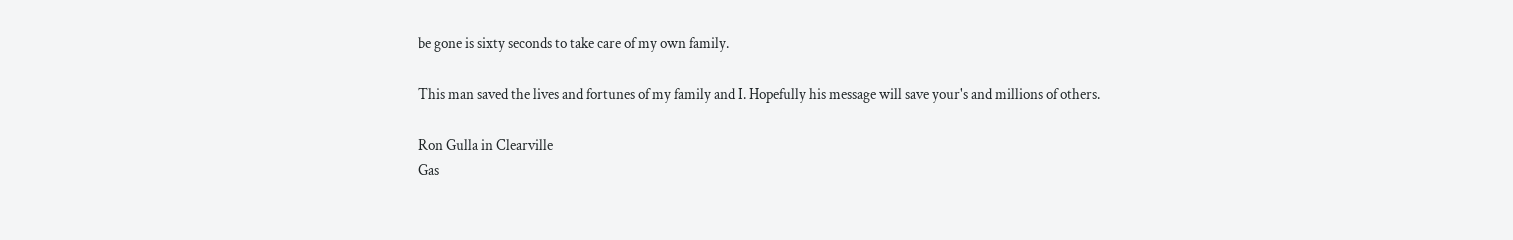be gone is sixty seconds to take care of my own family.

This man saved the lives and fortunes of my family and I. Hopefully his message will save your's and millions of others.

Ron Gulla in Clearville
Gas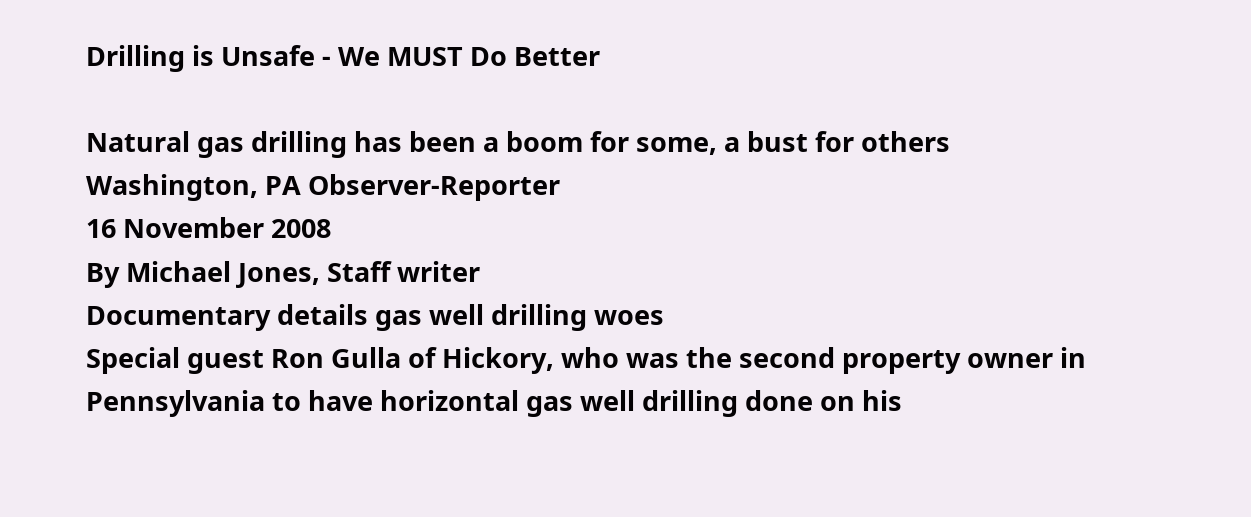Drilling is Unsafe - We MUST Do Better

Natural gas drilling has been a boom for some, a bust for others
Washington, PA Observer-Reporter
16 November 2008
By Michael Jones, Staff writer
Documentary details gas well drilling woes
Special guest Ron Gulla of Hickory, who was the second property owner in Pennsylvania to have horizontal gas well drilling done on his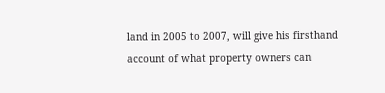land in 2005 to 2007, will give his firsthand account of what property owners can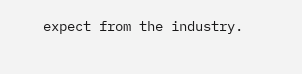expect from the industry.